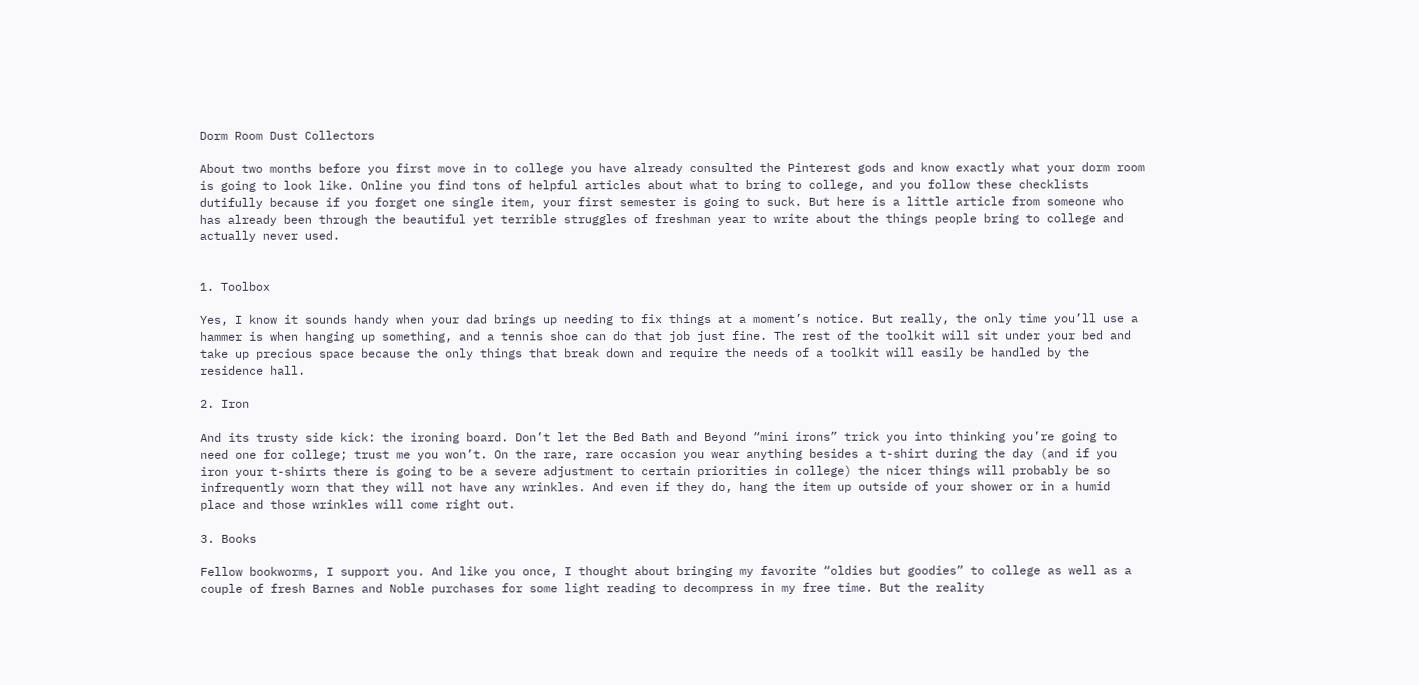Dorm Room Dust Collectors

About two months before you first move in to college you have already consulted the Pinterest gods and know exactly what your dorm room is going to look like. Online you find tons of helpful articles about what to bring to college, and you follow these checklists dutifully because if you forget one single item, your first semester is going to suck. But here is a little article from someone who has already been through the beautiful yet terrible struggles of freshman year to write about the things people bring to college and actually never used.


1. Toolbox

Yes, I know it sounds handy when your dad brings up needing to fix things at a moment’s notice. But really, the only time you’ll use a hammer is when hanging up something, and a tennis shoe can do that job just fine. The rest of the toolkit will sit under your bed and take up precious space because the only things that break down and require the needs of a toolkit will easily be handled by the residence hall.

2. Iron

And its trusty side kick: the ironing board. Don’t let the Bed Bath and Beyond “mini irons” trick you into thinking you’re going to need one for college; trust me you won’t. On the rare, rare occasion you wear anything besides a t-shirt during the day (and if you iron your t-shirts there is going to be a severe adjustment to certain priorities in college) the nicer things will probably be so infrequently worn that they will not have any wrinkles. And even if they do, hang the item up outside of your shower or in a humid place and those wrinkles will come right out.

3. Books

Fellow bookworms, I support you. And like you once, I thought about bringing my favorite “oldies but goodies” to college as well as a couple of fresh Barnes and Noble purchases for some light reading to decompress in my free time. But the reality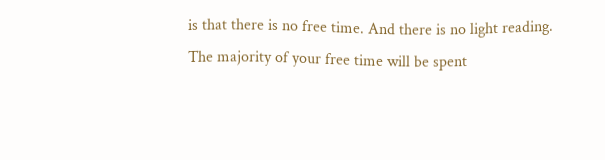is that there is no free time. And there is no light reading. The majority of your free time will be spent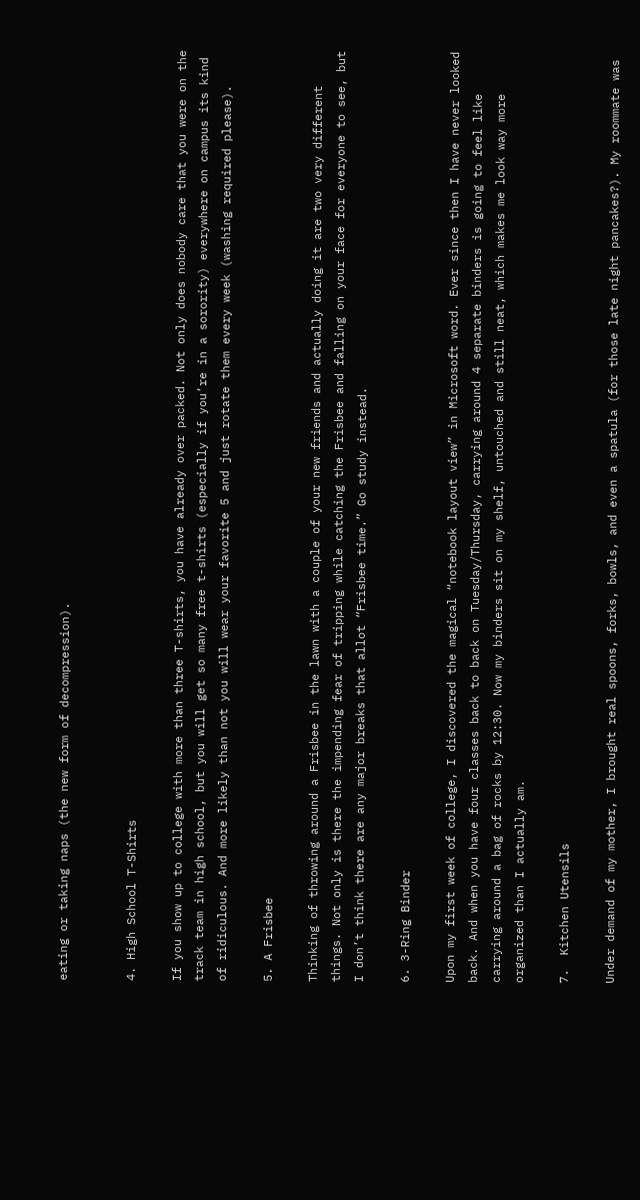eating or taking naps (the new form of decompression).


4. High School T-Shirts

If you show up to college with more than three T-shirts, you have already over packed. Not only does nobody care that you were on the track team in high school, but you will get so many free t-shirts (especially if you’re in a sorority) everywhere on campus its kind of ridiculous. And more likely than not you will wear your favorite 5 and just rotate them every week (washing required please).

5. A Frisbee

Thinking of throwing around a Frisbee in the lawn with a couple of your new friends and actually doing it are two very different things. Not only is there the impending fear of tripping while catching the Frisbee and falling on your face for everyone to see, but I don’t think there are any major breaks that allot “Frisbee time.” Go study instead.

6. 3-Ring Binder

Upon my first week of college, I discovered the magical “notebook layout view” in Microsoft word. Ever since then I have never looked back. And when you have four classes back to back on Tuesday/Thursday, carrying around 4 separate binders is going to feel like carrying around a bag of rocks by 12:30. Now my binders sit on my shelf, untouched and still neat, which makes me look way more organized than I actually am.

7.  Kitchen Utensils

Under demand of my mother, I brought real spoons, forks, bowls, and even a spatula (for those late night pancakes?). My roommate was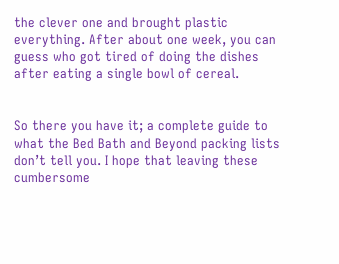the clever one and brought plastic everything. After about one week, you can guess who got tired of doing the dishes after eating a single bowl of cereal.


So there you have it; a complete guide to what the Bed Bath and Beyond packing lists don’t tell you. I hope that leaving these cumbersome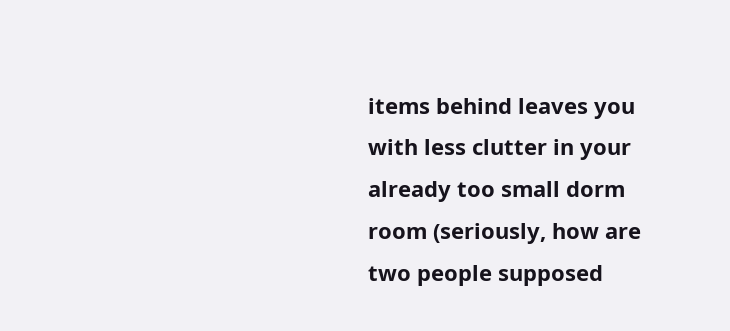items behind leaves you with less clutter in your already too small dorm room (seriously, how are two people supposed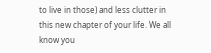to live in those) and less clutter in this new chapter of your life. We all know you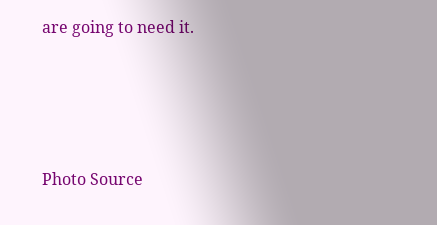are going to need it.





Photo Source